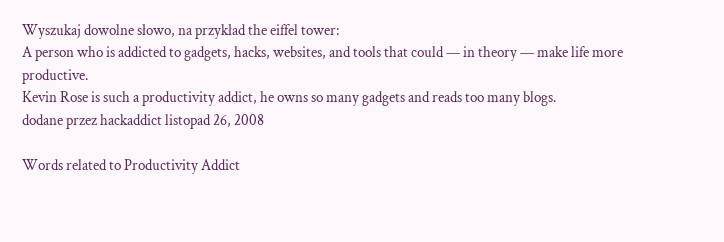Wyszukaj dowolne słowo, na przykład the eiffel tower:
A person who is addicted to gadgets, hacks, websites, and tools that could — in theory — make life more productive.
Kevin Rose is such a productivity addict, he owns so many gadgets and reads too many blogs.
dodane przez hackaddict listopad 26, 2008

Words related to Productivity Addict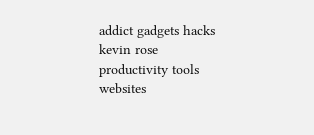addict gadgets hacks kevin rose productivity tools websites